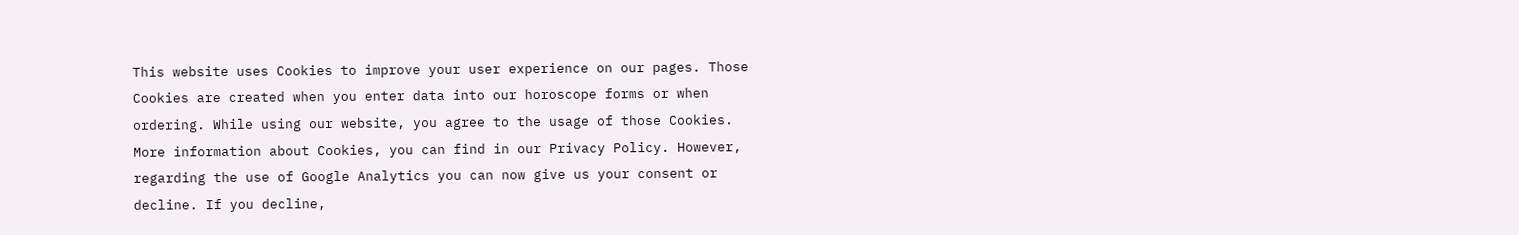This website uses Cookies to improve your user experience on our pages. Those Cookies are created when you enter data into our horoscope forms or when ordering. While using our website, you agree to the usage of those Cookies. More information about Cookies, you can find in our Privacy Policy. However, regarding the use of Google Analytics you can now give us your consent or decline. If you decline,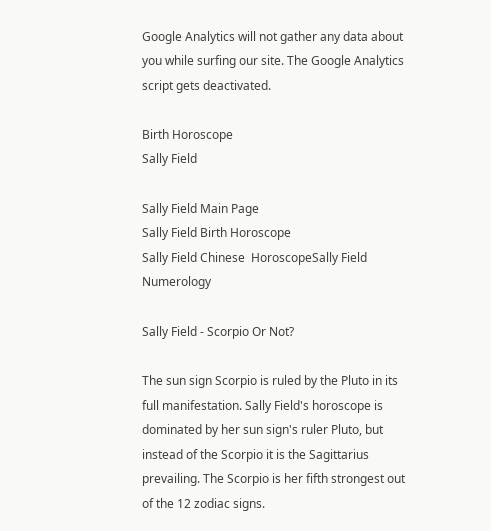Google Analytics will not gather any data about you while surfing our site. The Google Analytics script gets deactivated.

Birth Horoscope
Sally Field

Sally Field Main Page
Sally Field Birth Horoscope
Sally Field Chinese  HoroscopeSally Field Numerology

Sally Field - Scorpio Or Not?

The sun sign Scorpio is ruled by the Pluto in its full manifestation. Sally Field's horoscope is dominated by her sun sign's ruler Pluto, but instead of the Scorpio it is the Sagittarius prevailing. The Scorpio is her fifth strongest out of the 12 zodiac signs.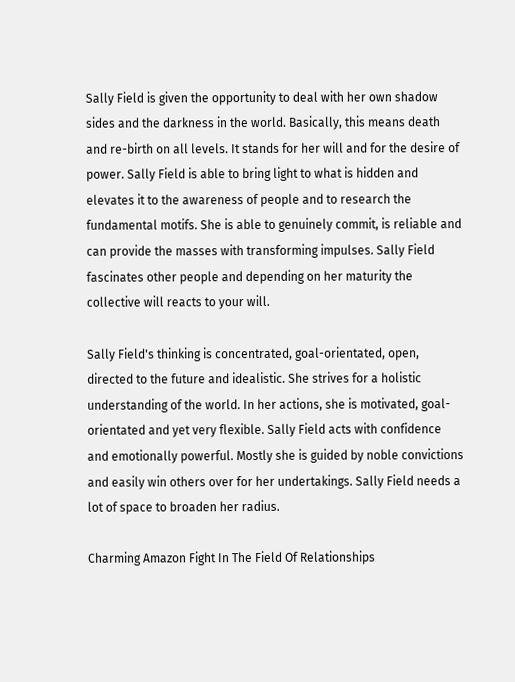Sally Field is given the opportunity to deal with her own shadow sides and the darkness in the world. Basically, this means death and re-birth on all levels. It stands for her will and for the desire of power. Sally Field is able to bring light to what is hidden and elevates it to the awareness of people and to research the fundamental motifs. She is able to genuinely commit, is reliable and can provide the masses with transforming impulses. Sally Field fascinates other people and depending on her maturity the collective will reacts to your will.

Sally Field's thinking is concentrated, goal-orientated, open, directed to the future and idealistic. She strives for a holistic understanding of the world. In her actions, she is motivated, goal-orientated and yet very flexible. Sally Field acts with confidence and emotionally powerful. Mostly she is guided by noble convictions and easily win others over for her undertakings. Sally Field needs a lot of space to broaden her radius.

Charming Amazon Fight In The Field Of Relationships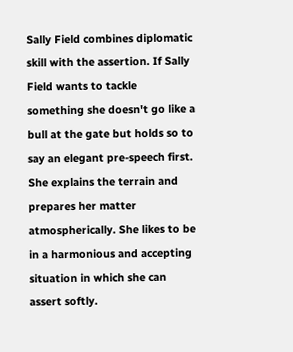Sally Field combines diplomatic skill with the assertion. If Sally Field wants to tackle something she doesn't go like a bull at the gate but holds so to say an elegant pre-speech first. She explains the terrain and prepares her matter atmospherically. She likes to be in a harmonious and accepting situation in which she can assert softly.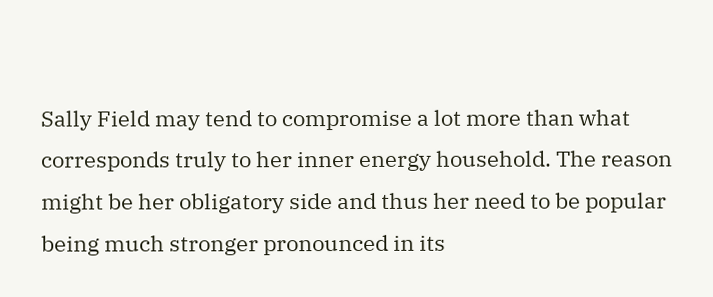Sally Field may tend to compromise a lot more than what corresponds truly to her inner energy household. The reason might be her obligatory side and thus her need to be popular being much stronger pronounced in its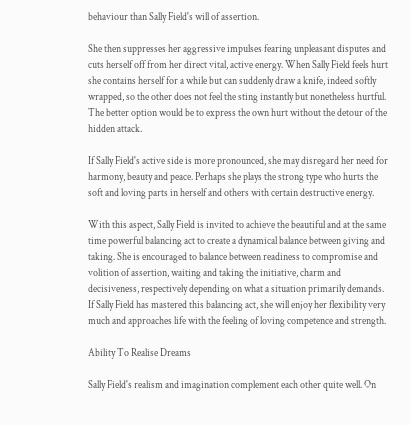behaviour than Sally Field's will of assertion.

She then suppresses her aggressive impulses fearing unpleasant disputes and cuts herself off from her direct vital, active energy. When Sally Field feels hurt she contains herself for a while but can suddenly draw a knife, indeed softly wrapped, so the other does not feel the sting instantly but nonetheless hurtful. The better option would be to express the own hurt without the detour of the hidden attack.

If Sally Field's active side is more pronounced, she may disregard her need for harmony, beauty and peace. Perhaps she plays the strong type who hurts the soft and loving parts in herself and others with certain destructive energy.

With this aspect, Sally Field is invited to achieve the beautiful and at the same time powerful balancing act to create a dynamical balance between giving and taking. She is encouraged to balance between readiness to compromise and volition of assertion, waiting and taking the initiative, charm and decisiveness, respectively depending on what a situation primarily demands. If Sally Field has mastered this balancing act, she will enjoy her flexibility very much and approaches life with the feeling of loving competence and strength.

Ability To Realise Dreams

Sally Field's realism and imagination complement each other quite well. On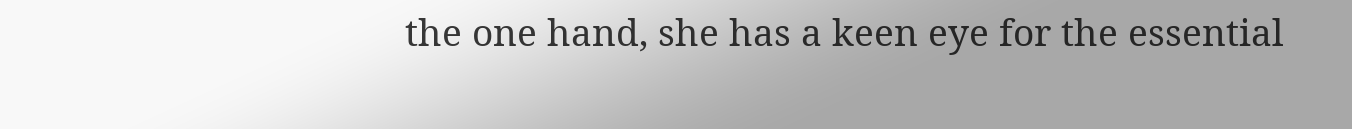the one hand, she has a keen eye for the essential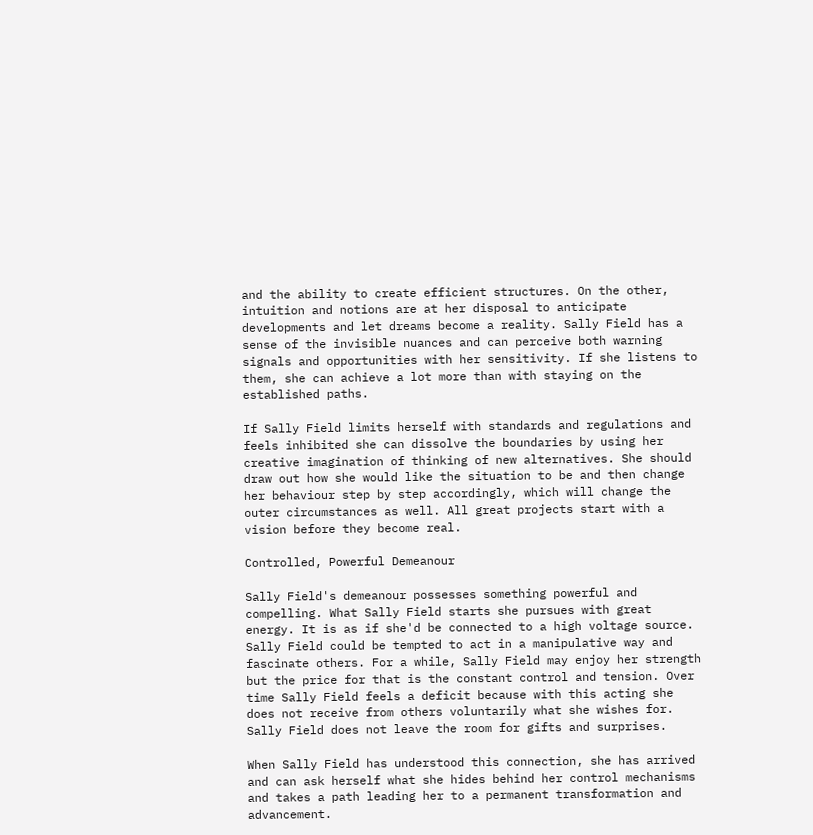and the ability to create efficient structures. On the other, intuition and notions are at her disposal to anticipate developments and let dreams become a reality. Sally Field has a sense of the invisible nuances and can perceive both warning signals and opportunities with her sensitivity. If she listens to them, she can achieve a lot more than with staying on the established paths.

If Sally Field limits herself with standards and regulations and feels inhibited she can dissolve the boundaries by using her creative imagination of thinking of new alternatives. She should draw out how she would like the situation to be and then change her behaviour step by step accordingly, which will change the outer circumstances as well. All great projects start with a vision before they become real.

Controlled, Powerful Demeanour

Sally Field's demeanour possesses something powerful and compelling. What Sally Field starts she pursues with great energy. It is as if she'd be connected to a high voltage source. Sally Field could be tempted to act in a manipulative way and fascinate others. For a while, Sally Field may enjoy her strength but the price for that is the constant control and tension. Over time Sally Field feels a deficit because with this acting she does not receive from others voluntarily what she wishes for. Sally Field does not leave the room for gifts and surprises.

When Sally Field has understood this connection, she has arrived and can ask herself what she hides behind her control mechanisms and takes a path leading her to a permanent transformation and advancement.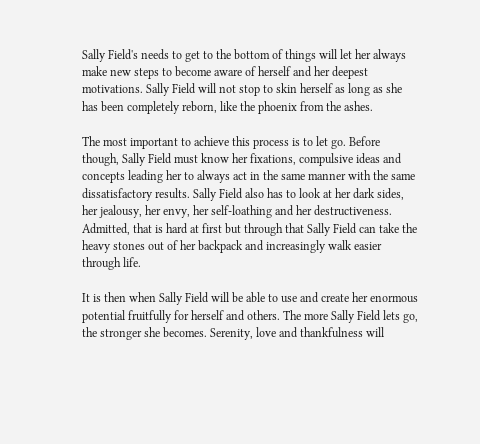Sally Field's needs to get to the bottom of things will let her always make new steps to become aware of herself and her deepest motivations. Sally Field will not stop to skin herself as long as she has been completely reborn, like the phoenix from the ashes.

The most important to achieve this process is to let go. Before though, Sally Field must know her fixations, compulsive ideas and concepts leading her to always act in the same manner with the same dissatisfactory results. Sally Field also has to look at her dark sides, her jealousy, her envy, her self-loathing and her destructiveness. Admitted, that is hard at first but through that Sally Field can take the heavy stones out of her backpack and increasingly walk easier through life.

It is then when Sally Field will be able to use and create her enormous potential fruitfully for herself and others. The more Sally Field lets go, the stronger she becomes. Serenity, love and thankfulness will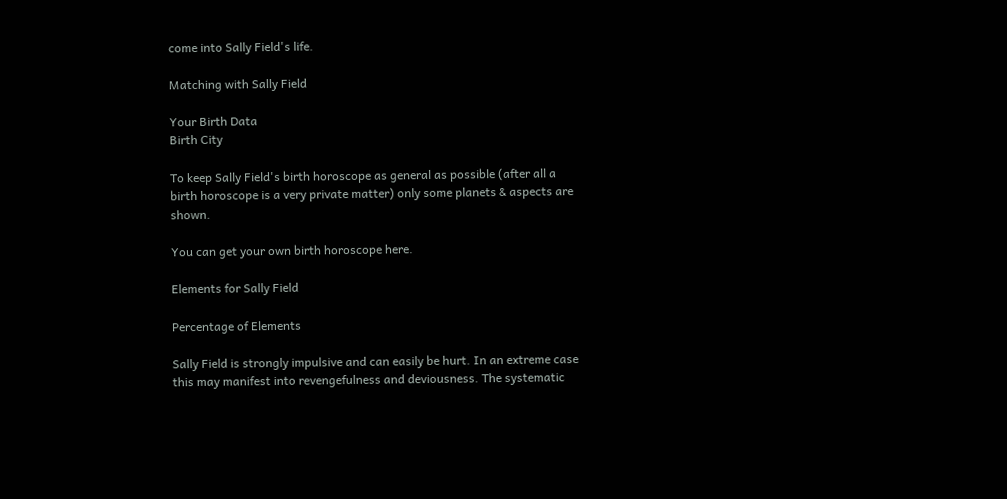come into Sally Field's life.

Matching with Sally Field

Your Birth Data
Birth City

To keep Sally Field's birth horoscope as general as possible (after all a birth horoscope is a very private matter) only some planets & aspects are shown.

You can get your own birth horoscope here.

Elements for Sally Field

Percentage of Elements

Sally Field is strongly impulsive and can easily be hurt. In an extreme case this may manifest into revengefulness and deviousness. The systematic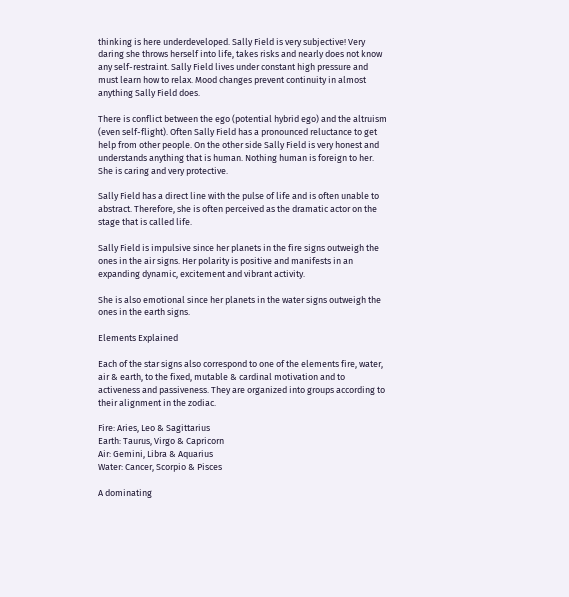thinking is here underdeveloped. Sally Field is very subjective! Very daring she throws herself into life, takes risks and nearly does not know any self-restraint. Sally Field lives under constant high pressure and must learn how to relax. Mood changes prevent continuity in almost anything Sally Field does.

There is conflict between the ego (potential hybrid ego) and the altruism (even self-flight). Often Sally Field has a pronounced reluctance to get help from other people. On the other side Sally Field is very honest and understands anything that is human. Nothing human is foreign to her. She is caring and very protective.

Sally Field has a direct line with the pulse of life and is often unable to abstract. Therefore, she is often perceived as the dramatic actor on the stage that is called life.

Sally Field is impulsive since her planets in the fire signs outweigh the ones in the air signs. Her polarity is positive and manifests in an expanding dynamic, excitement and vibrant activity.

She is also emotional since her planets in the water signs outweigh the ones in the earth signs.

Elements Explained

Each of the star signs also correspond to one of the elements fire, water, air & earth, to the fixed, mutable & cardinal motivation and to activeness and passiveness. They are organized into groups according to their alignment in the zodiac.

Fire: Aries, Leo & Sagittarius
Earth: Taurus, Virgo & Capricorn
Air: Gemini, Libra & Aquarius
Water: Cancer, Scorpio & Pisces

A dominating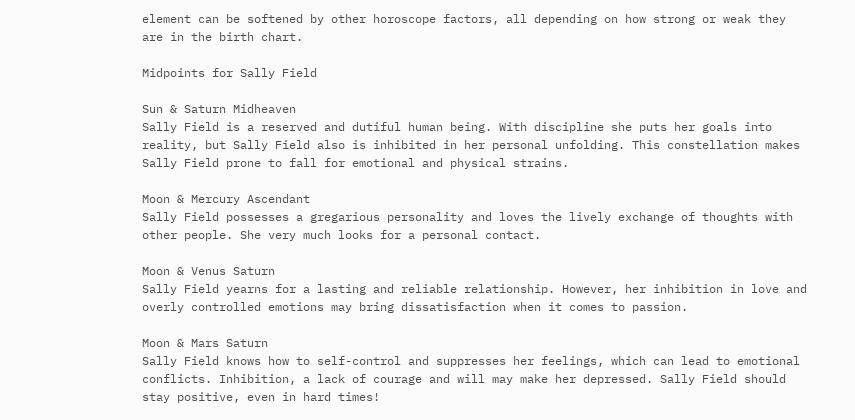element can be softened by other horoscope factors, all depending on how strong or weak they are in the birth chart.

Midpoints for Sally Field

Sun & Saturn Midheaven
Sally Field is a reserved and dutiful human being. With discipline she puts her goals into reality, but Sally Field also is inhibited in her personal unfolding. This constellation makes Sally Field prone to fall for emotional and physical strains.

Moon & Mercury Ascendant
Sally Field possesses a gregarious personality and loves the lively exchange of thoughts with other people. She very much looks for a personal contact.

Moon & Venus Saturn
Sally Field yearns for a lasting and reliable relationship. However, her inhibition in love and overly controlled emotions may bring dissatisfaction when it comes to passion.

Moon & Mars Saturn
Sally Field knows how to self-control and suppresses her feelings, which can lead to emotional conflicts. Inhibition, a lack of courage and will may make her depressed. Sally Field should stay positive, even in hard times!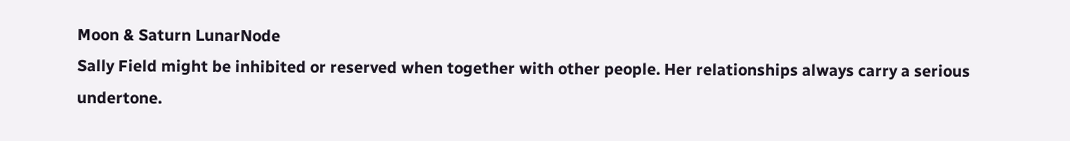Moon & Saturn LunarNode
Sally Field might be inhibited or reserved when together with other people. Her relationships always carry a serious undertone.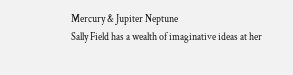Mercury & Jupiter Neptune
Sally Field has a wealth of imaginative ideas at her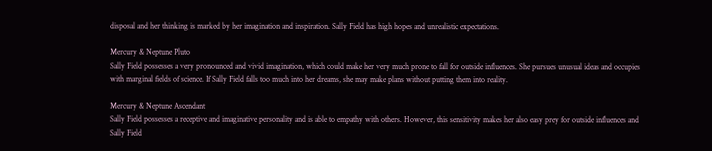disposal and her thinking is marked by her imagination and inspiration. Sally Field has high hopes and unrealistic expectations.

Mercury & Neptune Pluto
Sally Field possesses a very pronounced and vivid imagination, which could make her very much prone to fall for outside influences. She pursues unusual ideas and occupies with marginal fields of science. If Sally Field falls too much into her dreams, she may make plans without putting them into reality.

Mercury & Neptune Ascendant
Sally Field possesses a receptive and imaginative personality and is able to empathy with others. However, this sensitivity makes her also easy prey for outside influences and Sally Field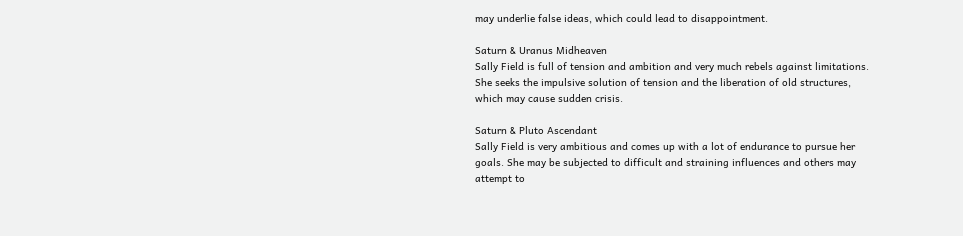may underlie false ideas, which could lead to disappointment.

Saturn & Uranus Midheaven
Sally Field is full of tension and ambition and very much rebels against limitations. She seeks the impulsive solution of tension and the liberation of old structures, which may cause sudden crisis.

Saturn & Pluto Ascendant
Sally Field is very ambitious and comes up with a lot of endurance to pursue her goals. She may be subjected to difficult and straining influences and others may attempt to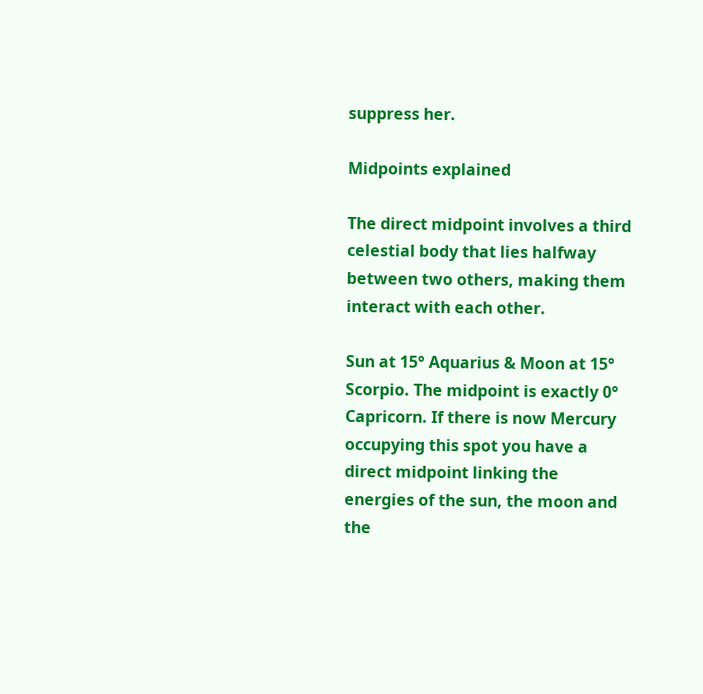suppress her.

Midpoints explained

The direct midpoint involves a third celestial body that lies halfway between two others, making them interact with each other.

Sun at 15° Aquarius & Moon at 15° Scorpio. The midpoint is exactly 0° Capricorn. If there is now Mercury occupying this spot you have a direct midpoint linking the energies of the sun, the moon and the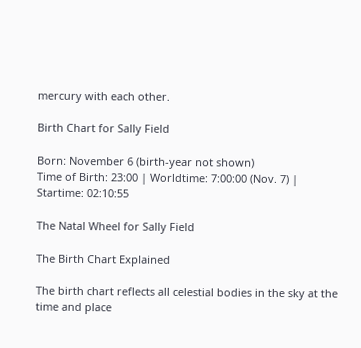mercury with each other.

Birth Chart for Sally Field

Born: November 6 (birth-year not shown)
Time of Birth: 23:00 | Worldtime: 7:00:00 (Nov. 7) | Startime: 02:10:55

The Natal Wheel for Sally Field

The Birth Chart Explained

The birth chart reflects all celestial bodies in the sky at the time and place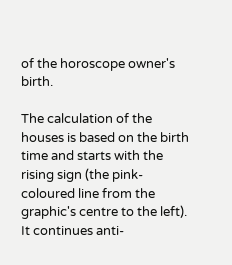of the horoscope owner's birth.

The calculation of the houses is based on the birth time and starts with the rising sign (the pink-coloured line from the graphic's centre to the left). It continues anti-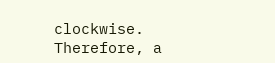clockwise. Therefore, a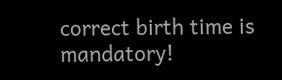correct birth time is mandatory!